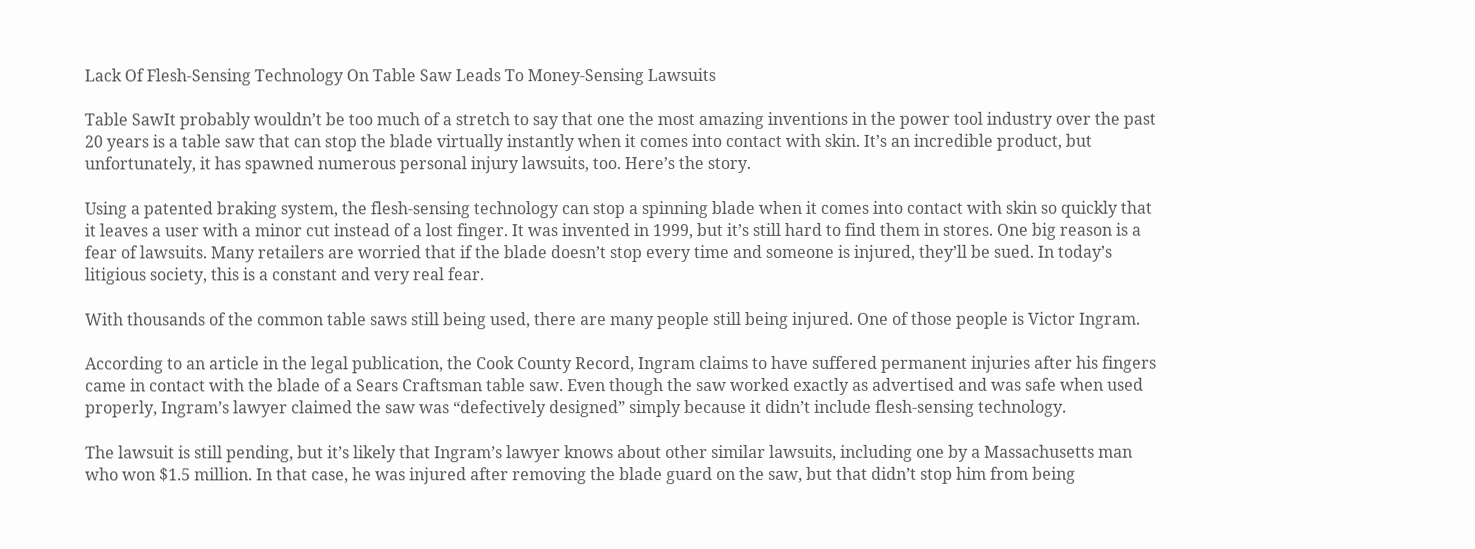Lack Of Flesh-Sensing Technology On Table Saw Leads To Money-Sensing Lawsuits

Table SawIt probably wouldn’t be too much of a stretch to say that one the most amazing inventions in the power tool industry over the past 20 years is a table saw that can stop the blade virtually instantly when it comes into contact with skin. It’s an incredible product, but unfortunately, it has spawned numerous personal injury lawsuits, too. Here’s the story.

Using a patented braking system, the flesh-sensing technology can stop a spinning blade when it comes into contact with skin so quickly that it leaves a user with a minor cut instead of a lost finger. It was invented in 1999, but it’s still hard to find them in stores. One big reason is a fear of lawsuits. Many retailers are worried that if the blade doesn’t stop every time and someone is injured, they’ll be sued. In today’s litigious society, this is a constant and very real fear.

With thousands of the common table saws still being used, there are many people still being injured. One of those people is Victor Ingram.

According to an article in the legal publication, the Cook County Record, Ingram claims to have suffered permanent injuries after his fingers came in contact with the blade of a Sears Craftsman table saw. Even though the saw worked exactly as advertised and was safe when used properly, Ingram’s lawyer claimed the saw was “defectively designed” simply because it didn’t include flesh-sensing technology.

The lawsuit is still pending, but it’s likely that Ingram’s lawyer knows about other similar lawsuits, including one by a Massachusetts man who won $1.5 million. In that case, he was injured after removing the blade guard on the saw, but that didn’t stop him from being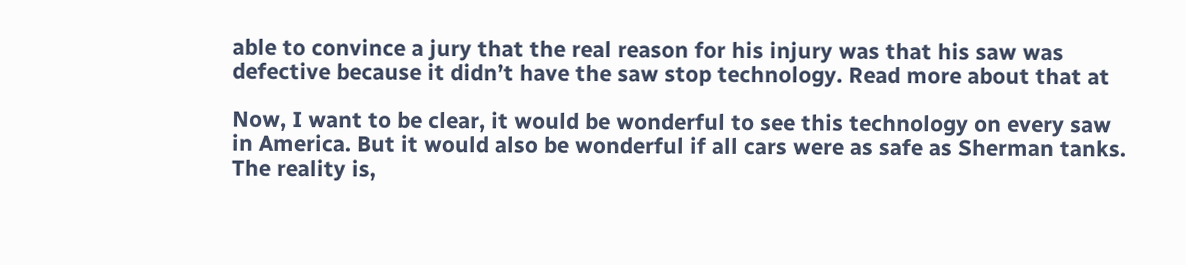able to convince a jury that the real reason for his injury was that his saw was defective because it didn’t have the saw stop technology. Read more about that at

Now, I want to be clear, it would be wonderful to see this technology on every saw in America. But it would also be wonderful if all cars were as safe as Sherman tanks. The reality is,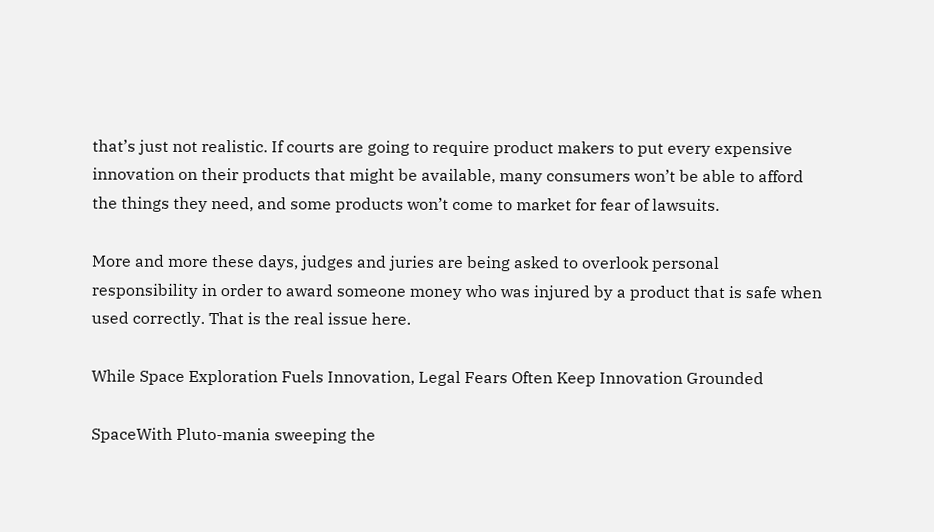that’s just not realistic. If courts are going to require product makers to put every expensive innovation on their products that might be available, many consumers won’t be able to afford the things they need, and some products won’t come to market for fear of lawsuits.

More and more these days, judges and juries are being asked to overlook personal responsibility in order to award someone money who was injured by a product that is safe when used correctly. That is the real issue here.

While Space Exploration Fuels Innovation, Legal Fears Often Keep Innovation Grounded

SpaceWith Pluto-mania sweeping the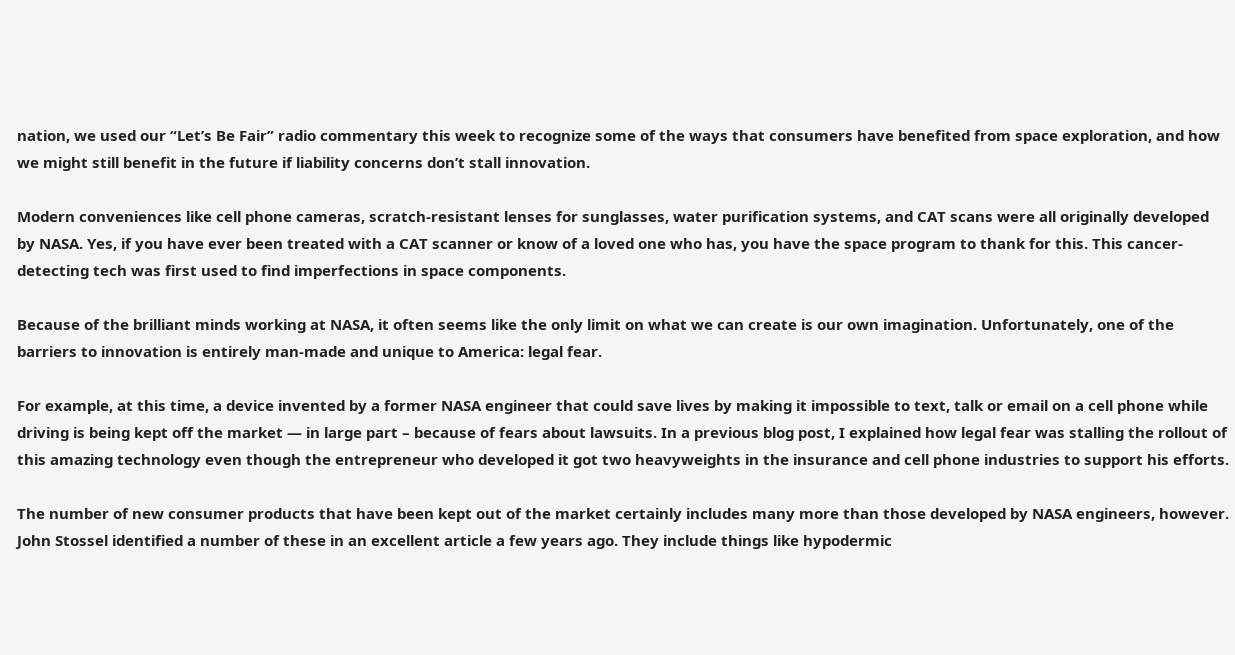nation, we used our “Let’s Be Fair” radio commentary this week to recognize some of the ways that consumers have benefited from space exploration, and how we might still benefit in the future if liability concerns don’t stall innovation.

Modern conveniences like cell phone cameras, scratch-resistant lenses for sunglasses, water purification systems, and CAT scans were all originally developed by NASA. Yes, if you have ever been treated with a CAT scanner or know of a loved one who has, you have the space program to thank for this. This cancer-detecting tech was first used to find imperfections in space components.

Because of the brilliant minds working at NASA, it often seems like the only limit on what we can create is our own imagination. Unfortunately, one of the barriers to innovation is entirely man-made and unique to America: legal fear.

For example, at this time, a device invented by a former NASA engineer that could save lives by making it impossible to text, talk or email on a cell phone while driving is being kept off the market — in large part – because of fears about lawsuits. In a previous blog post, I explained how legal fear was stalling the rollout of this amazing technology even though the entrepreneur who developed it got two heavyweights in the insurance and cell phone industries to support his efforts.

The number of new consumer products that have been kept out of the market certainly includes many more than those developed by NASA engineers, however. John Stossel identified a number of these in an excellent article a few years ago. They include things like hypodermic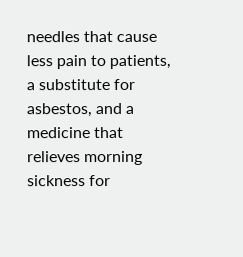needles that cause less pain to patients, a substitute for asbestos, and a medicine that relieves morning sickness for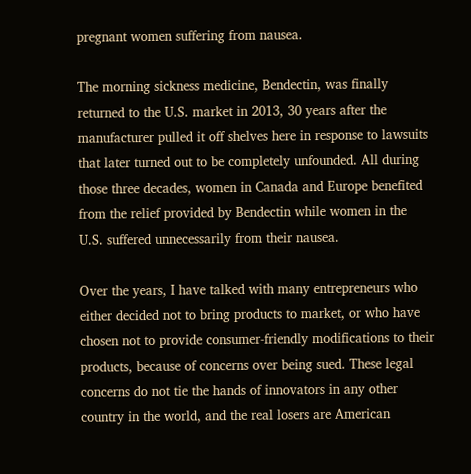pregnant women suffering from nausea.

The morning sickness medicine, Bendectin, was finally returned to the U.S. market in 2013, 30 years after the manufacturer pulled it off shelves here in response to lawsuits that later turned out to be completely unfounded. All during those three decades, women in Canada and Europe benefited from the relief provided by Bendectin while women in the U.S. suffered unnecessarily from their nausea.

Over the years, I have talked with many entrepreneurs who either decided not to bring products to market, or who have chosen not to provide consumer-friendly modifications to their products, because of concerns over being sued. These legal concerns do not tie the hands of innovators in any other country in the world, and the real losers are American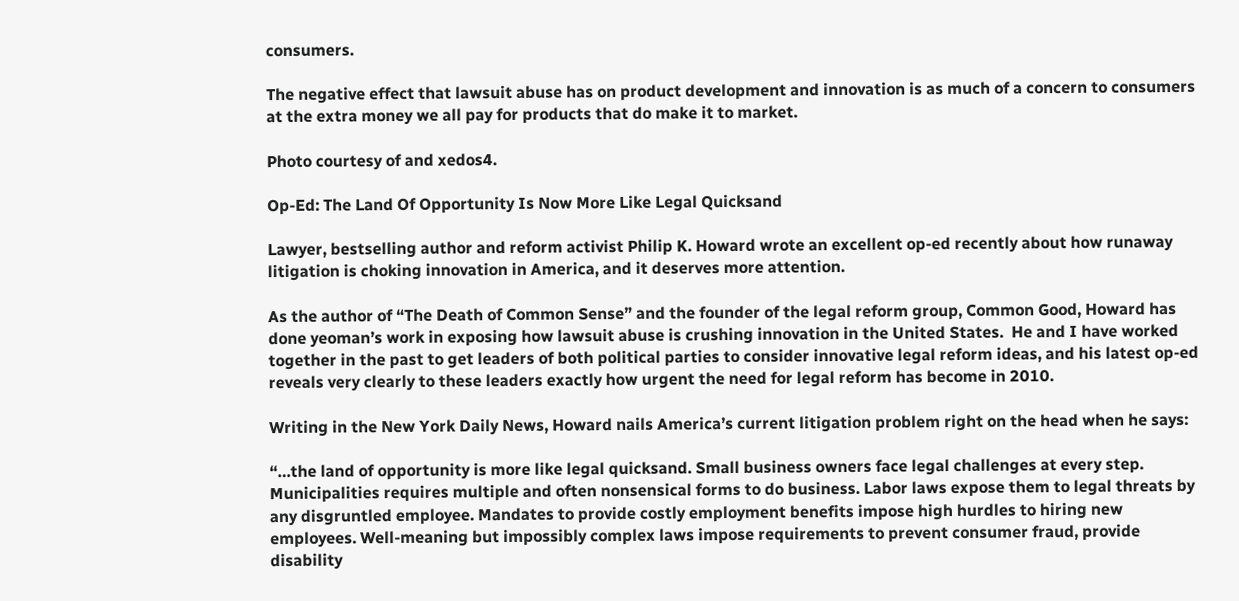consumers.

The negative effect that lawsuit abuse has on product development and innovation is as much of a concern to consumers at the extra money we all pay for products that do make it to market.

Photo courtesy of and xedos4.

Op-Ed: The Land Of Opportunity Is Now More Like Legal Quicksand

Lawyer, bestselling author and reform activist Philip K. Howard wrote an excellent op-ed recently about how runaway litigation is choking innovation in America, and it deserves more attention.

As the author of “The Death of Common Sense” and the founder of the legal reform group, Common Good, Howard has done yeoman’s work in exposing how lawsuit abuse is crushing innovation in the United States.  He and I have worked together in the past to get leaders of both political parties to consider innovative legal reform ideas, and his latest op-ed reveals very clearly to these leaders exactly how urgent the need for legal reform has become in 2010.

Writing in the New York Daily News, Howard nails America’s current litigation problem right on the head when he says:

“…the land of opportunity is more like legal quicksand. Small business owners face legal challenges at every step. Municipalities requires multiple and often nonsensical forms to do business. Labor laws expose them to legal threats by any disgruntled employee. Mandates to provide costly employment benefits impose high hurdles to hiring new employees. Well-meaning but impossibly complex laws impose requirements to prevent consumer fraud, provide disability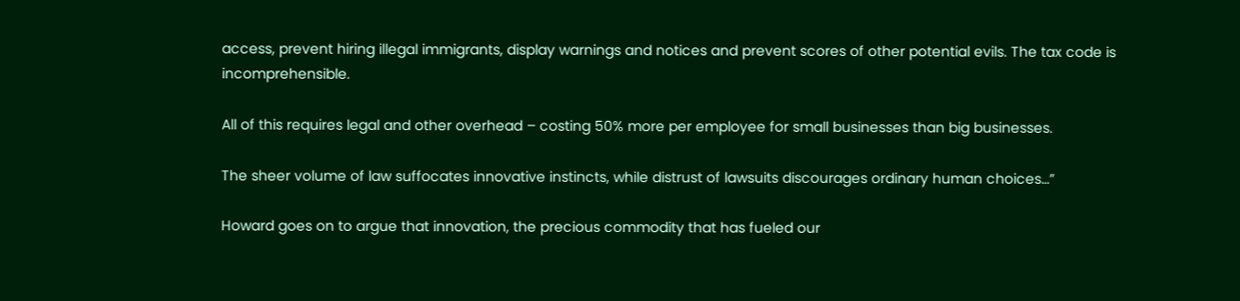access, prevent hiring illegal immigrants, display warnings and notices and prevent scores of other potential evils. The tax code is incomprehensible.

All of this requires legal and other overhead – costing 50% more per employee for small businesses than big businesses.

The sheer volume of law suffocates innovative instincts, while distrust of lawsuits discourages ordinary human choices…”

Howard goes on to argue that innovation, the precious commodity that has fueled our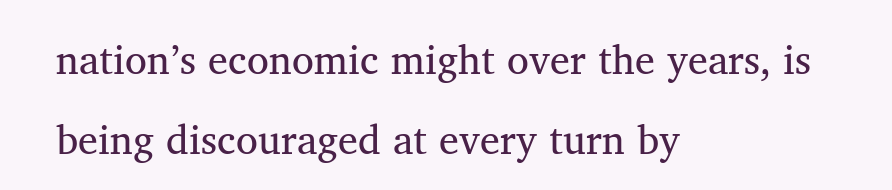nation’s economic might over the years, is being discouraged at every turn by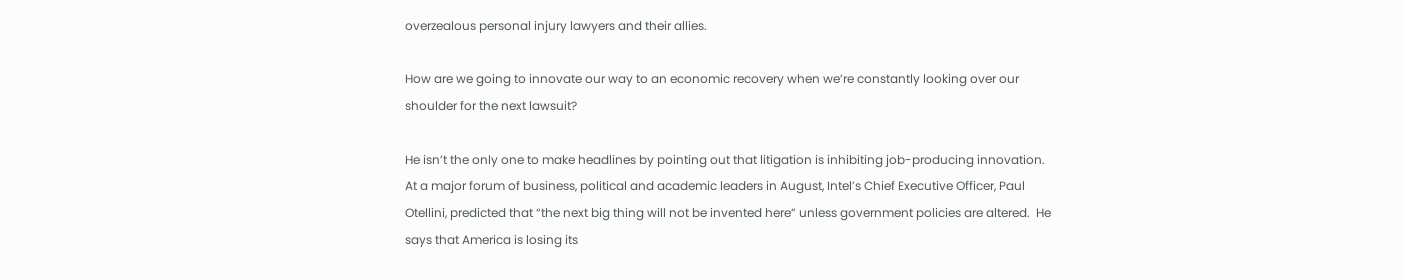overzealous personal injury lawyers and their allies.

How are we going to innovate our way to an economic recovery when we’re constantly looking over our shoulder for the next lawsuit?

He isn’t the only one to make headlines by pointing out that litigation is inhibiting job-producing innovation.  At a major forum of business, political and academic leaders in August, Intel’s Chief Executive Officer, Paul Otellini, predicted that “the next big thing will not be invented here” unless government policies are altered.  He says that America is losing its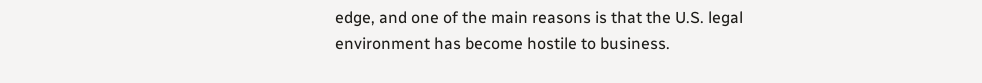edge, and one of the main reasons is that the U.S. legal environment has become hostile to business.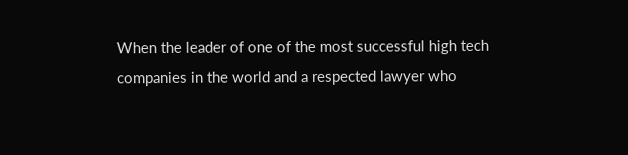When the leader of one of the most successful high tech companies in the world and a respected lawyer who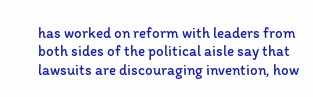has worked on reform with leaders from both sides of the political aisle say that lawsuits are discouraging invention, how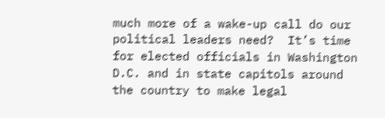much more of a wake-up call do our political leaders need?  It’s time for elected officials in Washington D.C. and in state capitols around the country to make legal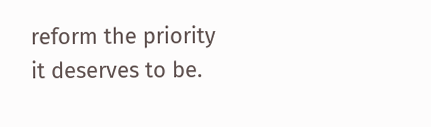reform the priority it deserves to be.